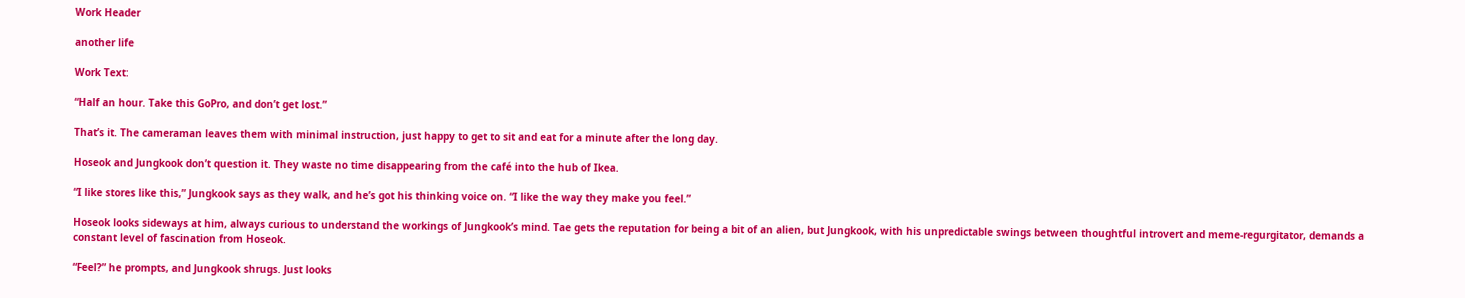Work Header

another life

Work Text:

“Half an hour. Take this GoPro, and don’t get lost.”

That’s it. The cameraman leaves them with minimal instruction, just happy to get to sit and eat for a minute after the long day.

Hoseok and Jungkook don’t question it. They waste no time disappearing from the café into the hub of Ikea.

“I like stores like this,” Jungkook says as they walk, and he’s got his thinking voice on. “I like the way they make you feel.”

Hoseok looks sideways at him, always curious to understand the workings of Jungkook’s mind. Tae gets the reputation for being a bit of an alien, but Jungkook, with his unpredictable swings between thoughtful introvert and meme-regurgitator, demands a constant level of fascination from Hoseok.

“Feel?” he prompts, and Jungkook shrugs. Just looks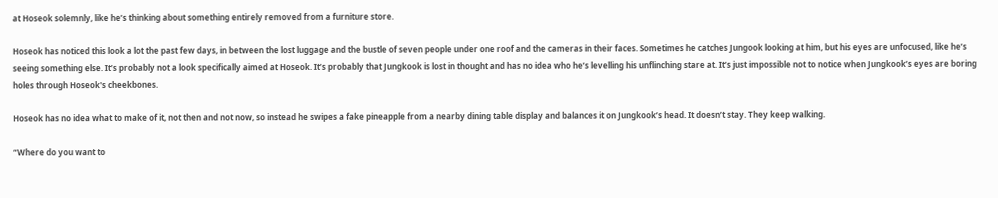at Hoseok solemnly, like he’s thinking about something entirely removed from a furniture store.

Hoseok has noticed this look a lot the past few days, in between the lost luggage and the bustle of seven people under one roof and the cameras in their faces. Sometimes he catches Jungook looking at him, but his eyes are unfocused, like he’s seeing something else. It’s probably not a look specifically aimed at Hoseok. It’s probably that Jungkook is lost in thought and has no idea who he’s levelling his unflinching stare at. It’s just impossible not to notice when Jungkook’s eyes are boring holes through Hoseok's cheekbones.

Hoseok has no idea what to make of it, not then and not now, so instead he swipes a fake pineapple from a nearby dining table display and balances it on Jungkook’s head. It doesn’t stay. They keep walking.

“Where do you want to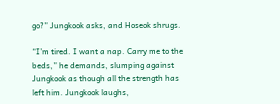go?” Jungkook asks, and Hoseok shrugs.

“I’m tired. I want a nap. Carry me to the beds,” he demands, slumping against Jungkook as though all the strength has left him. Jungkook laughs,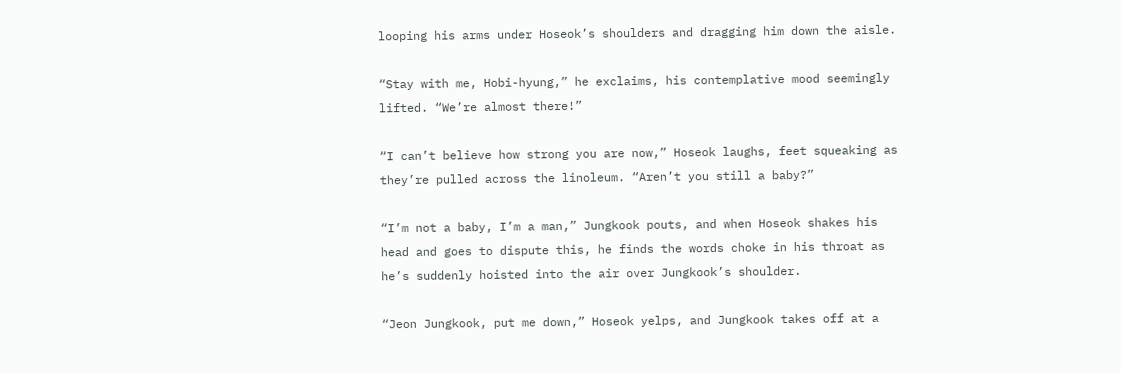looping his arms under Hoseok’s shoulders and dragging him down the aisle.

“Stay with me, Hobi-hyung,” he exclaims, his contemplative mood seemingly lifted. “We’re almost there!”

“I can’t believe how strong you are now,” Hoseok laughs, feet squeaking as they’re pulled across the linoleum. “Aren’t you still a baby?”

“I’m not a baby, I’m a man,” Jungkook pouts, and when Hoseok shakes his head and goes to dispute this, he finds the words choke in his throat as he’s suddenly hoisted into the air over Jungkook’s shoulder.

“Jeon Jungkook, put me down,” Hoseok yelps, and Jungkook takes off at a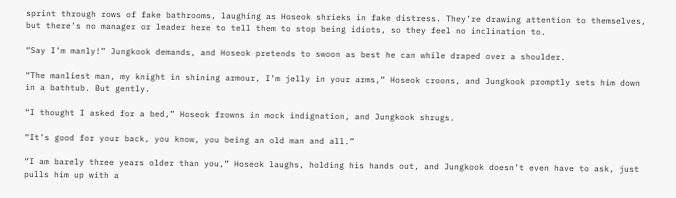sprint through rows of fake bathrooms, laughing as Hoseok shrieks in fake distress. They’re drawing attention to themselves, but there’s no manager or leader here to tell them to stop being idiots, so they feel no inclination to.

“Say I’m manly!” Jungkook demands, and Hoseok pretends to swoon as best he can while draped over a shoulder.

“The manliest man, my knight in shining armour, I’m jelly in your arms,” Hoseok croons, and Jungkook promptly sets him down in a bathtub. But gently.

“I thought I asked for a bed,” Hoseok frowns in mock indignation, and Jungkook shrugs.

“It’s good for your back, you know, you being an old man and all.”

“I am barely three years older than you,” Hoseok laughs, holding his hands out, and Jungkook doesn’t even have to ask, just pulls him up with a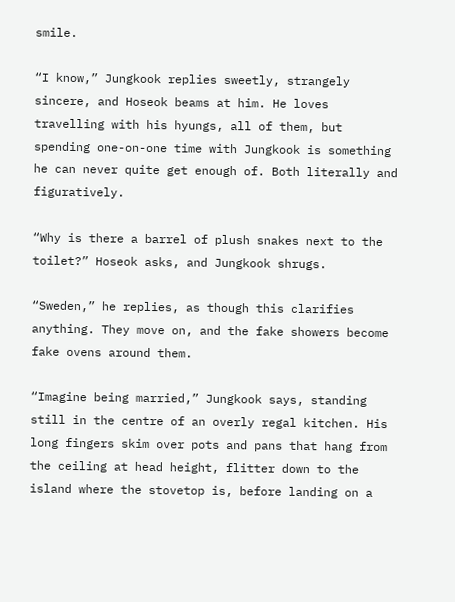smile.

“I know,” Jungkook replies sweetly, strangely sincere, and Hoseok beams at him. He loves travelling with his hyungs, all of them, but spending one-on-one time with Jungkook is something he can never quite get enough of. Both literally and figuratively.

“Why is there a barrel of plush snakes next to the toilet?” Hoseok asks, and Jungkook shrugs.

“Sweden,” he replies, as though this clarifies anything. They move on, and the fake showers become fake ovens around them.

“Imagine being married,” Jungkook says, standing still in the centre of an overly regal kitchen. His long fingers skim over pots and pans that hang from the ceiling at head height, flitter down to the island where the stovetop is, before landing on a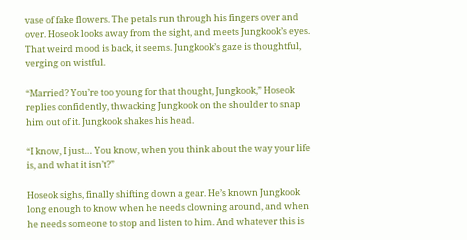vase of fake flowers. The petals run through his fingers over and over. Hoseok looks away from the sight, and meets Jungkook’s eyes. That weird mood is back, it seems. Jungkook’s gaze is thoughtful, verging on wistful.

“Married? You’re too young for that thought, Jungkook,” Hoseok replies confidently, thwacking Jungkook on the shoulder to snap him out of it. Jungkook shakes his head.

“I know, I just… You know, when you think about the way your life is, and what it isn’t?”

Hoseok sighs, finally shifting down a gear. He’s known Jungkook long enough to know when he needs clowning around, and when he needs someone to stop and listen to him. And whatever this is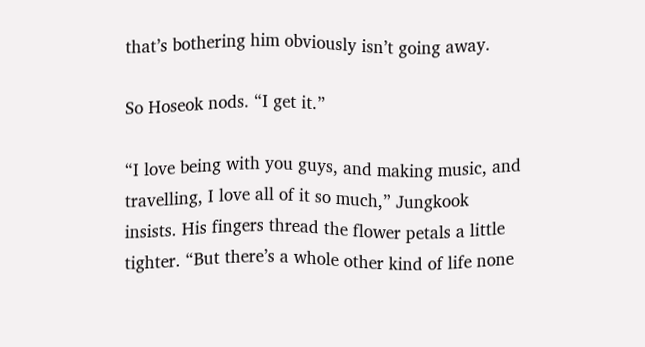that’s bothering him obviously isn’t going away.

So Hoseok nods. “I get it.”

“I love being with you guys, and making music, and travelling, I love all of it so much,” Jungkook insists. His fingers thread the flower petals a little tighter. “But there’s a whole other kind of life none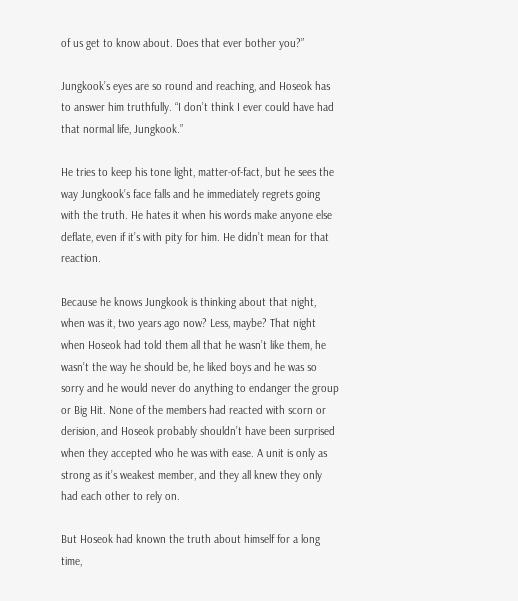of us get to know about. Does that ever bother you?”

Jungkook’s eyes are so round and reaching, and Hoseok has to answer him truthfully. “I don’t think I ever could have had that normal life, Jungkook.”

He tries to keep his tone light, matter-of-fact, but he sees the way Jungkook’s face falls and he immediately regrets going with the truth. He hates it when his words make anyone else deflate, even if it’s with pity for him. He didn’t mean for that reaction.

Because he knows Jungkook is thinking about that night, when was it, two years ago now? Less, maybe? That night when Hoseok had told them all that he wasn’t like them, he wasn’t the way he should be, he liked boys and he was so sorry and he would never do anything to endanger the group or Big Hit. None of the members had reacted with scorn or derision, and Hoseok probably shouldn’t have been surprised when they accepted who he was with ease. A unit is only as strong as it’s weakest member, and they all knew they only had each other to rely on.

But Hoseok had known the truth about himself for a long time,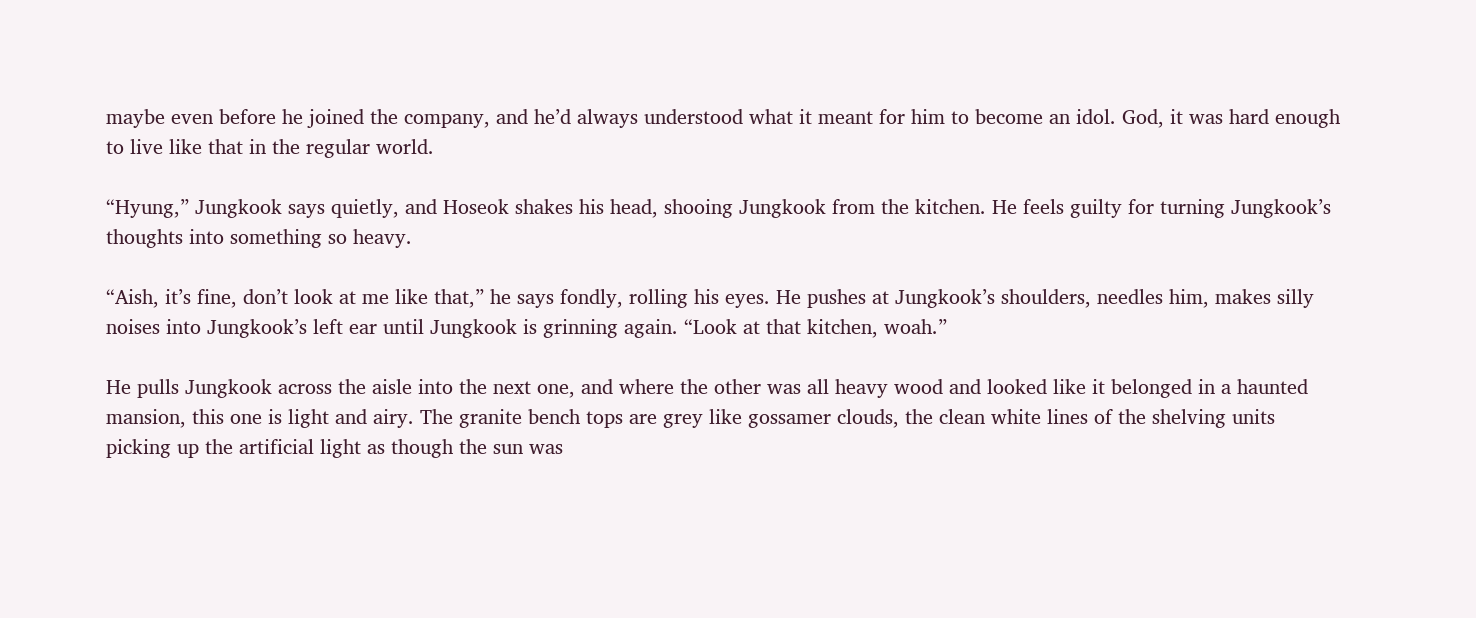maybe even before he joined the company, and he’d always understood what it meant for him to become an idol. God, it was hard enough to live like that in the regular world.

“Hyung,” Jungkook says quietly, and Hoseok shakes his head, shooing Jungkook from the kitchen. He feels guilty for turning Jungkook’s thoughts into something so heavy.

“Aish, it’s fine, don’t look at me like that,” he says fondly, rolling his eyes. He pushes at Jungkook’s shoulders, needles him, makes silly noises into Jungkook’s left ear until Jungkook is grinning again. “Look at that kitchen, woah.”

He pulls Jungkook across the aisle into the next one, and where the other was all heavy wood and looked like it belonged in a haunted mansion, this one is light and airy. The granite bench tops are grey like gossamer clouds, the clean white lines of the shelving units picking up the artificial light as though the sun was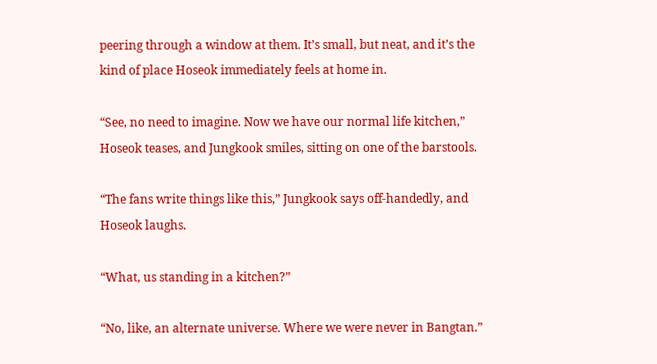peering through a window at them. It’s small, but neat, and it’s the kind of place Hoseok immediately feels at home in.

“See, no need to imagine. Now we have our normal life kitchen,” Hoseok teases, and Jungkook smiles, sitting on one of the barstools.

“The fans write things like this,” Jungkook says off-handedly, and Hoseok laughs.

“What, us standing in a kitchen?”

“No, like, an alternate universe. Where we were never in Bangtan.”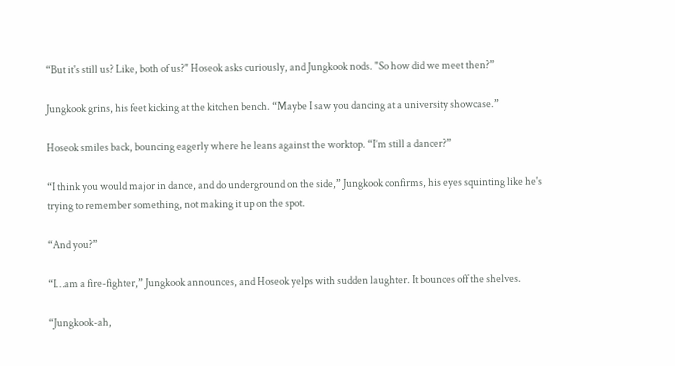“But it's still us? Like, both of us?" Hoseok asks curiously, and Jungkook nods. "So how did we meet then?”

Jungkook grins, his feet kicking at the kitchen bench. “Maybe I saw you dancing at a university showcase.”

Hoseok smiles back, bouncing eagerly where he leans against the worktop. “I’m still a dancer?”

“I think you would major in dance, and do underground on the side,” Jungkook confirms, his eyes squinting like he's trying to remember something, not making it up on the spot.

“And you?”

“I…am a fire-fighter,” Jungkook announces, and Hoseok yelps with sudden laughter. It bounces off the shelves.

“Jungkook-ah,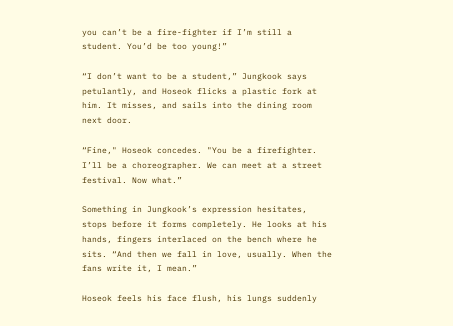you can’t be a fire-fighter if I’m still a student. You’d be too young!”

“I don’t want to be a student,” Jungkook says petulantly, and Hoseok flicks a plastic fork at him. It misses, and sails into the dining room next door.

“Fine," Hoseok concedes. "You be a firefighter. I’ll be a choreographer. We can meet at a street festival. Now what.”

Something in Jungkook’s expression hesitates, stops before it forms completely. He looks at his hands, fingers interlaced on the bench where he sits. “And then we fall in love, usually. When the fans write it, I mean.”

Hoseok feels his face flush, his lungs suddenly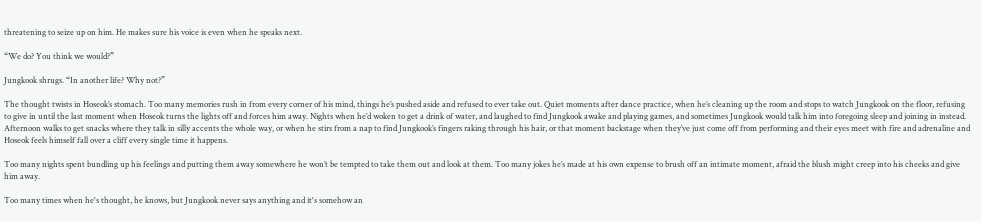threatening to seize up on him. He makes sure his voice is even when he speaks next.

“We do? You think we would?”

Jungkook shrugs. “In another life? Why not?”

The thought twists in Hoseok’s stomach. Too many memories rush in from every corner of his mind, things he’s pushed aside and refused to ever take out. Quiet moments after dance practice, when he’s cleaning up the room and stops to watch Jungkook on the floor, refusing to give in until the last moment when Hoseok turns the lights off and forces him away. Nights when he’d woken to get a drink of water, and laughed to find Jungkook awake and playing games, and sometimes Jungkook would talk him into foregoing sleep and joining in instead. Afternoon walks to get snacks where they talk in silly accents the whole way, or when he stirs from a nap to find Jungkook’s fingers raking through his hair, or that moment backstage when they’ve just come off from performing and their eyes meet with fire and adrenaline and Hoseok feels himself fall over a cliff every single time it happens.

Too many nights spent bundling up his feelings and putting them away somewhere he won’t be tempted to take them out and look at them. Too many jokes he’s made at his own expense to brush off an intimate moment, afraid the blush might creep into his cheeks and give him away.

Too many times when he's thought, he knows, but Jungkook never says anything and it's somehow an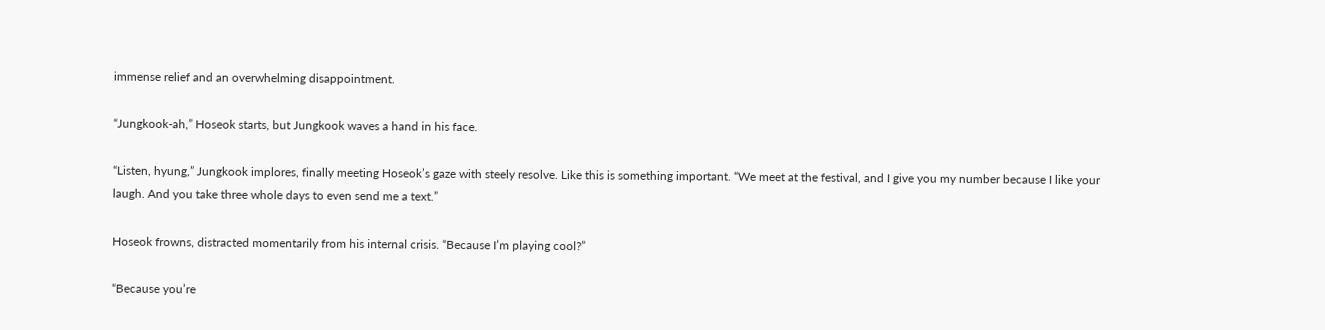immense relief and an overwhelming disappointment.

“Jungkook-ah,” Hoseok starts, but Jungkook waves a hand in his face.

“Listen, hyung,” Jungkook implores, finally meeting Hoseok’s gaze with steely resolve. Like this is something important. “We meet at the festival, and I give you my number because I like your laugh. And you take three whole days to even send me a text.”

Hoseok frowns, distracted momentarily from his internal crisis. “Because I’m playing cool?”

“Because you’re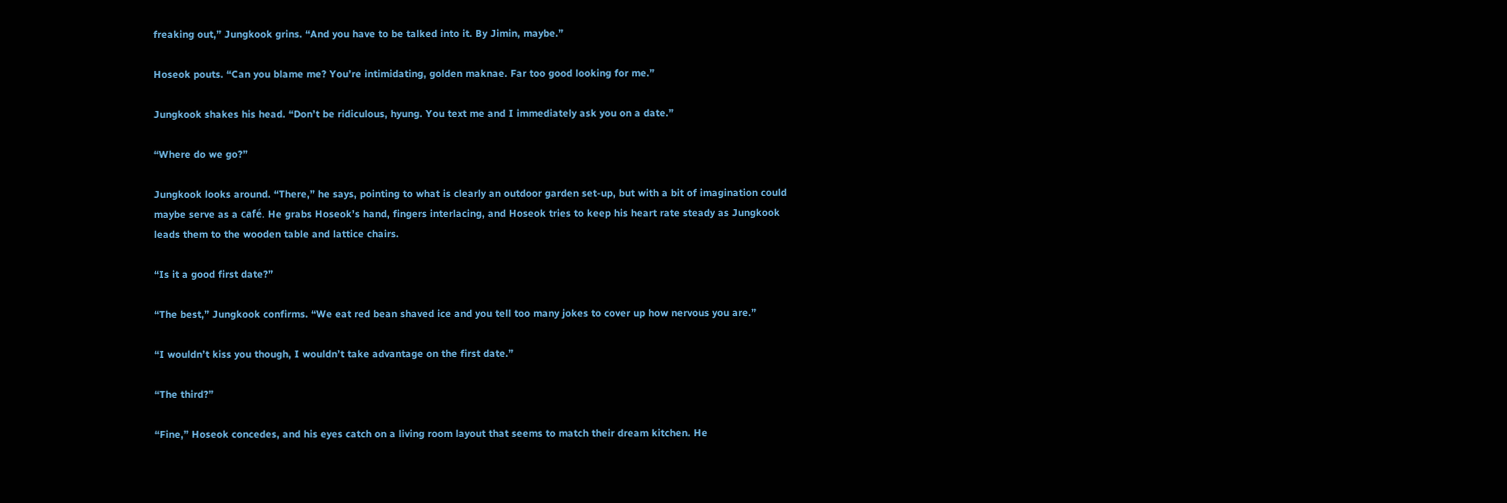freaking out,” Jungkook grins. “And you have to be talked into it. By Jimin, maybe.”

Hoseok pouts. “Can you blame me? You’re intimidating, golden maknae. Far too good looking for me.”

Jungkook shakes his head. “Don’t be ridiculous, hyung. You text me and I immediately ask you on a date.”

“Where do we go?”

Jungkook looks around. “There,” he says, pointing to what is clearly an outdoor garden set-up, but with a bit of imagination could maybe serve as a café. He grabs Hoseok’s hand, fingers interlacing, and Hoseok tries to keep his heart rate steady as Jungkook leads them to the wooden table and lattice chairs.

“Is it a good first date?”

“The best,” Jungkook confirms. “We eat red bean shaved ice and you tell too many jokes to cover up how nervous you are.”

“I wouldn’t kiss you though, I wouldn’t take advantage on the first date.”

“The third?”

“Fine,” Hoseok concedes, and his eyes catch on a living room layout that seems to match their dream kitchen. He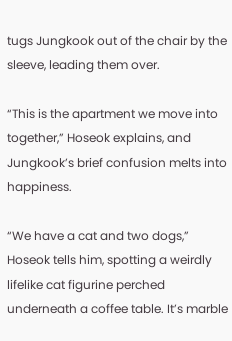tugs Jungkook out of the chair by the sleeve, leading them over.

“This is the apartment we move into together,” Hoseok explains, and Jungkook’s brief confusion melts into happiness.

“We have a cat and two dogs,” Hoseok tells him, spotting a weirdly lifelike cat figurine perched underneath a coffee table. It’s marble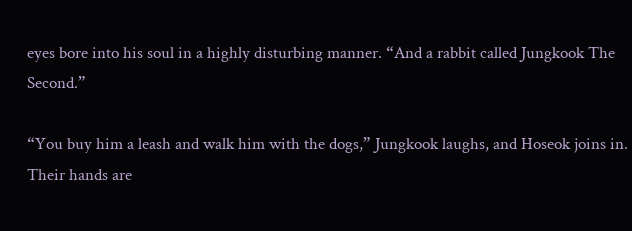eyes bore into his soul in a highly disturbing manner. “And a rabbit called Jungkook The Second.”

“You buy him a leash and walk him with the dogs,” Jungkook laughs, and Hoseok joins in. Their hands are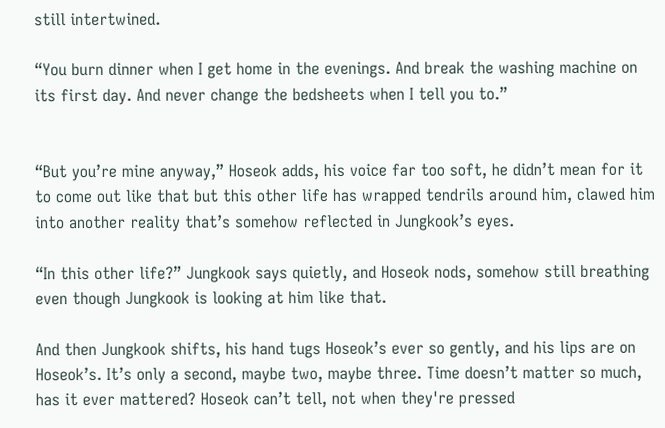still intertwined.

“You burn dinner when I get home in the evenings. And break the washing machine on its first day. And never change the bedsheets when I tell you to.”


“But you’re mine anyway,” Hoseok adds, his voice far too soft, he didn’t mean for it to come out like that but this other life has wrapped tendrils around him, clawed him into another reality that’s somehow reflected in Jungkook’s eyes.

“In this other life?” Jungkook says quietly, and Hoseok nods, somehow still breathing even though Jungkook is looking at him like that.

And then Jungkook shifts, his hand tugs Hoseok’s ever so gently, and his lips are on Hoseok’s. It’s only a second, maybe two, maybe three. Time doesn’t matter so much, has it ever mattered? Hoseok can’t tell, not when they're pressed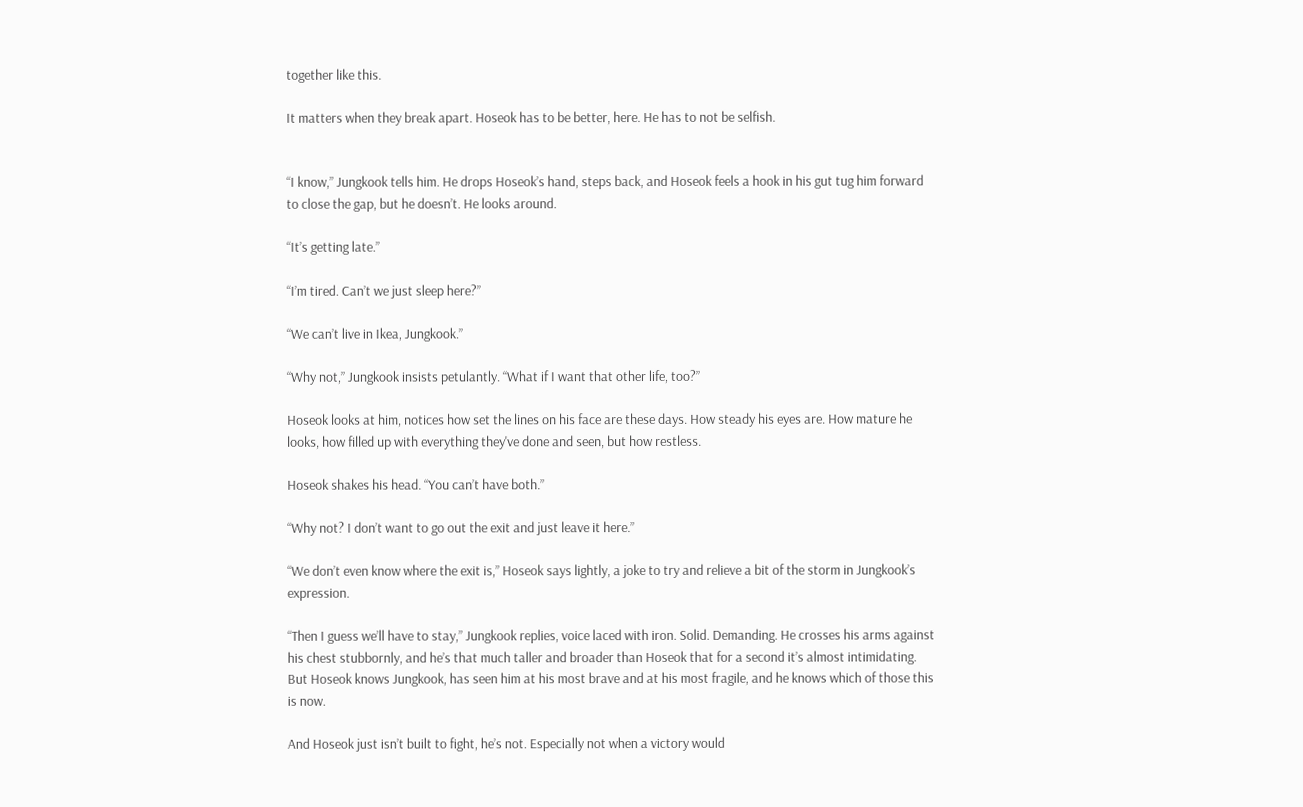together like this.

It matters when they break apart. Hoseok has to be better, here. He has to not be selfish.


“I know,” Jungkook tells him. He drops Hoseok’s hand, steps back, and Hoseok feels a hook in his gut tug him forward to close the gap, but he doesn’t. He looks around.

“It’s getting late.”

“I’m tired. Can’t we just sleep here?”

“We can’t live in Ikea, Jungkook.”

“Why not,” Jungkook insists petulantly. “What if I want that other life, too?”

Hoseok looks at him, notices how set the lines on his face are these days. How steady his eyes are. How mature he looks, how filled up with everything they've done and seen, but how restless.

Hoseok shakes his head. “You can’t have both.”

“Why not? I don’t want to go out the exit and just leave it here.”

“We don’t even know where the exit is,” Hoseok says lightly, a joke to try and relieve a bit of the storm in Jungkook’s expression.

“Then I guess we’ll have to stay,” Jungkook replies, voice laced with iron. Solid. Demanding. He crosses his arms against his chest stubbornly, and he’s that much taller and broader than Hoseok that for a second it’s almost intimidating. But Hoseok knows Jungkook, has seen him at his most brave and at his most fragile, and he knows which of those this is now.

And Hoseok just isn’t built to fight, he’s not. Especially not when a victory would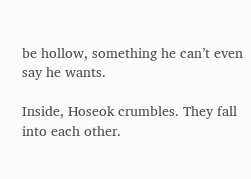be hollow, something he can’t even say he wants.

Inside, Hoseok crumbles. They fall into each other.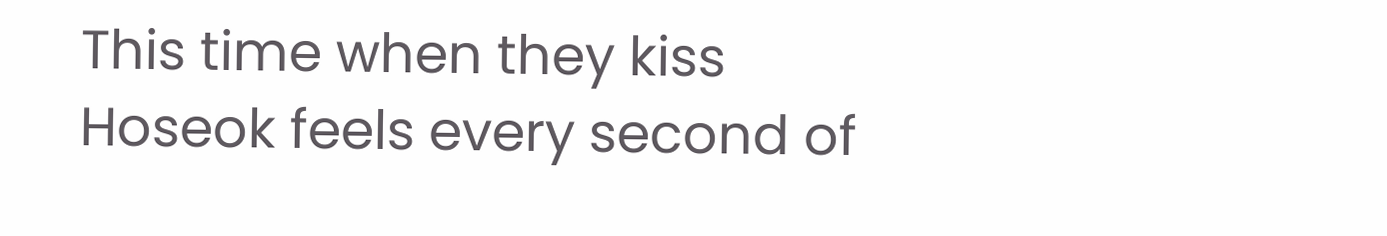This time when they kiss Hoseok feels every second of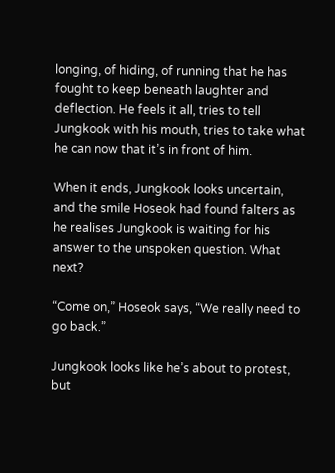longing, of hiding, of running that he has fought to keep beneath laughter and deflection. He feels it all, tries to tell Jungkook with his mouth, tries to take what he can now that it’s in front of him.

When it ends, Jungkook looks uncertain, and the smile Hoseok had found falters as he realises Jungkook is waiting for his answer to the unspoken question. What next?

“Come on,” Hoseok says, “We really need to go back.”

Jungkook looks like he’s about to protest, but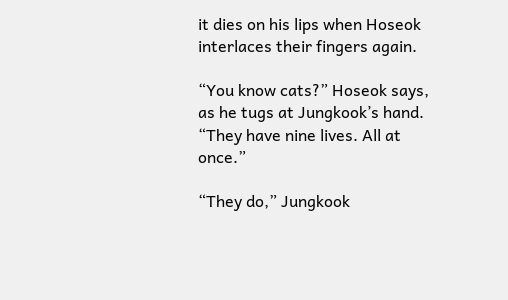it dies on his lips when Hoseok interlaces their fingers again.

“You know cats?” Hoseok says, as he tugs at Jungkook’s hand. “They have nine lives. All at once.”

“They do,” Jungkook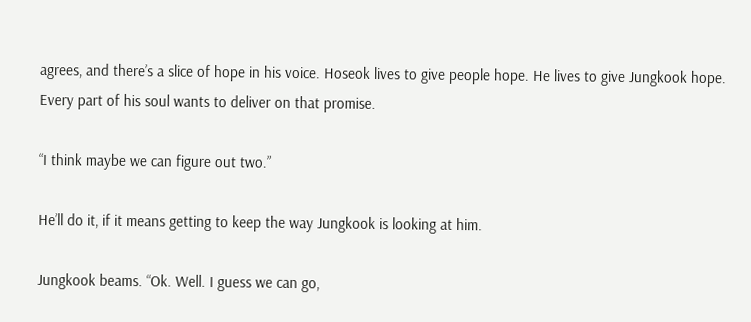agrees, and there’s a slice of hope in his voice. Hoseok lives to give people hope. He lives to give Jungkook hope. Every part of his soul wants to deliver on that promise.

“I think maybe we can figure out two.”

He’ll do it, if it means getting to keep the way Jungkook is looking at him.

Jungkook beams. “Ok. Well. I guess we can go,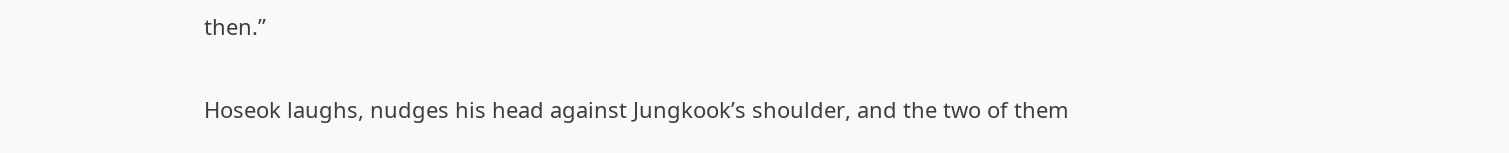then.”

Hoseok laughs, nudges his head against Jungkook’s shoulder, and the two of them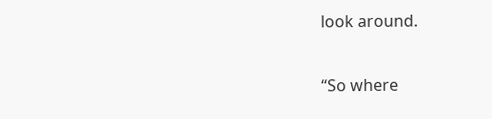look around.

“So where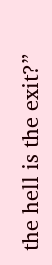the hell is the exit?”